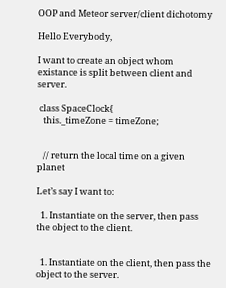OOP and Meteor server/client dichotomy

Hello Everybody,

I want to create an object whom existance is split between client and server.

 class SpaceClock{
   this._timeZone = timeZone;


   // return the local time on a given planet

Let’s say I want to:

  1. Instantiate on the server, then pass the object to the client.


  1. Instantiate on the client, then pass the object to the server.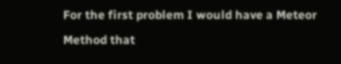For the first problem I would have a Meteor Method that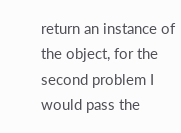return an instance of the object, for the second problem I would pass the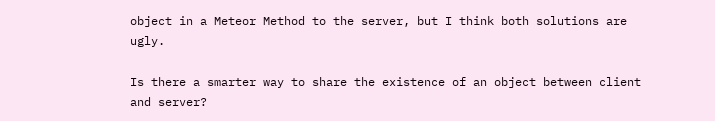object in a Meteor Method to the server, but I think both solutions are ugly.

Is there a smarter way to share the existence of an object between client and server?